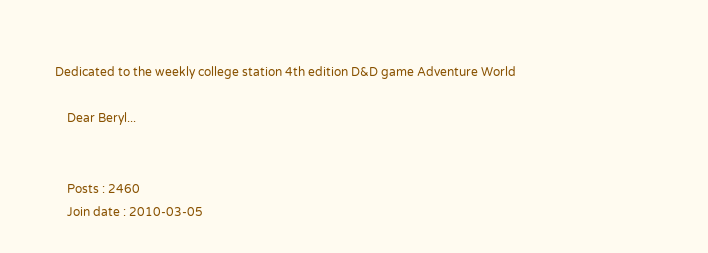Dedicated to the weekly college station 4th edition D&D game Adventure World

    Dear Beryl...


    Posts : 2460
    Join date : 2010-03-05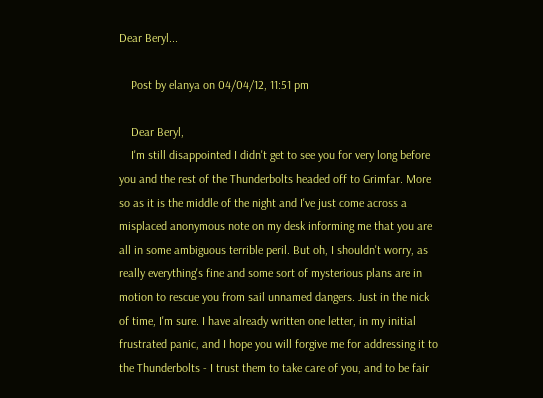Dear Beryl...

    Post by elanya on 04/04/12, 11:51 pm

    Dear Beryl,
    I'm still disappointed I didn't get to see you for very long before you and the rest of the Thunderbolts headed off to Grimfar. More so as it is the middle of the night and I've just come across a misplaced anonymous note on my desk informing me that you are all in some ambiguous terrible peril. But oh, I shouldn't worry, as really everything's fine and some sort of mysterious plans are in motion to rescue you from sail unnamed dangers. Just in the nick of time, I'm sure. I have already written one letter, in my initial frustrated panic, and I hope you will forgive me for addressing it to the Thunderbolts - I trust them to take care of you, and to be fair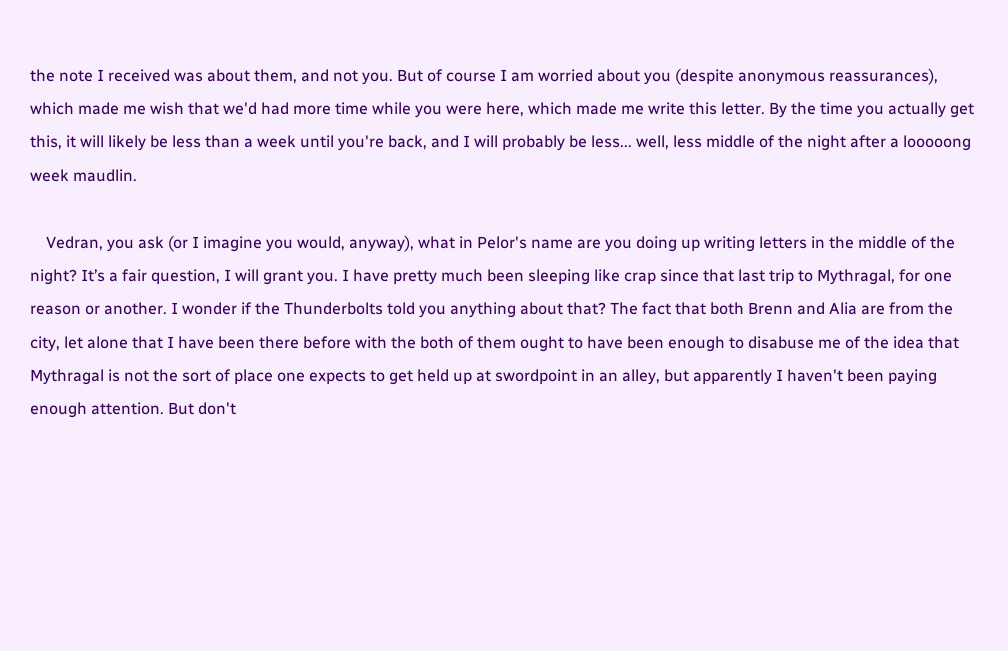the note I received was about them, and not you. But of course I am worried about you (despite anonymous reassurances), which made me wish that we'd had more time while you were here, which made me write this letter. By the time you actually get this, it will likely be less than a week until you're back, and I will probably be less... well, less middle of the night after a looooong week maudlin.

    Vedran, you ask (or I imagine you would, anyway), what in Pelor's name are you doing up writing letters in the middle of the night? It’s a fair question, I will grant you. I have pretty much been sleeping like crap since that last trip to Mythragal, for one reason or another. I wonder if the Thunderbolts told you anything about that? The fact that both Brenn and Alia are from the city, let alone that I have been there before with the both of them ought to have been enough to disabuse me of the idea that Mythragal is not the sort of place one expects to get held up at swordpoint in an alley, but apparently I haven't been paying enough attention. But don't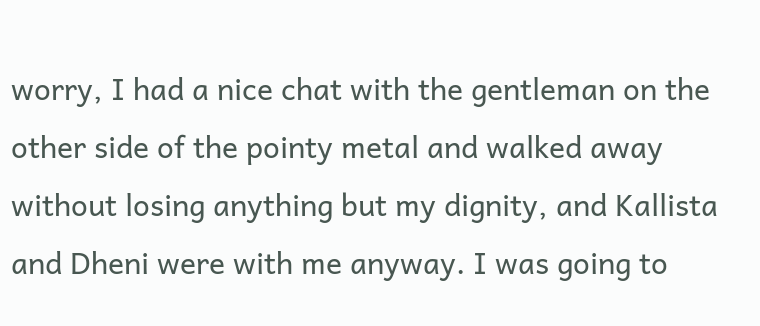worry, I had a nice chat with the gentleman on the other side of the pointy metal and walked away without losing anything but my dignity, and Kallista and Dheni were with me anyway. I was going to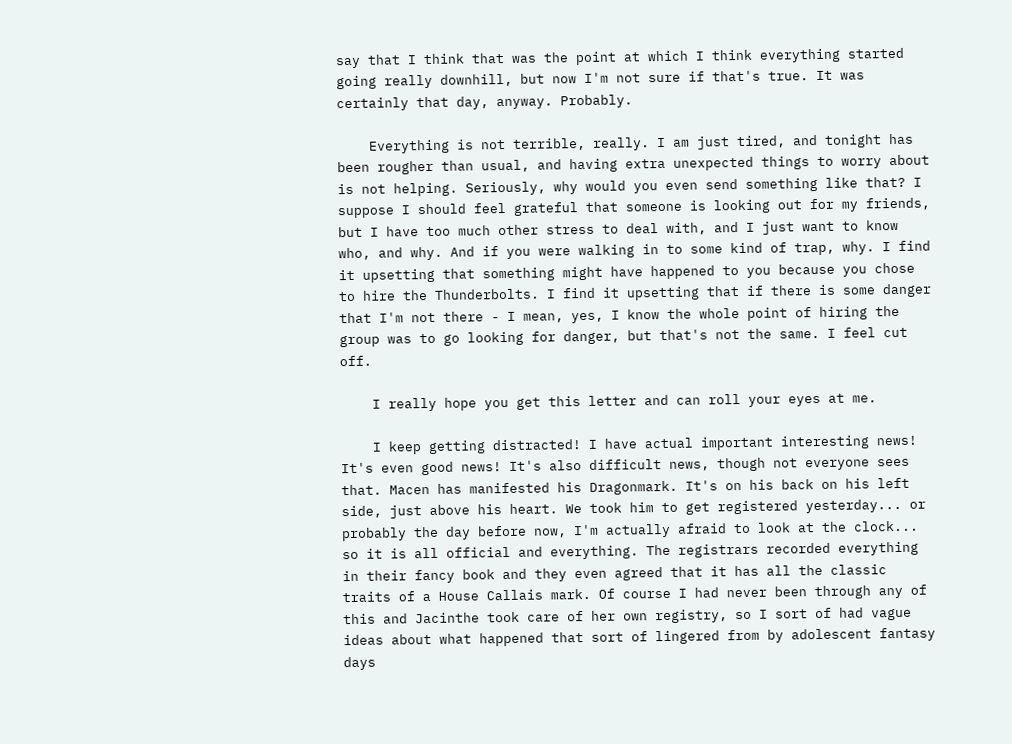say that I think that was the point at which I think everything started going really downhill, but now I'm not sure if that's true. It was certainly that day, anyway. Probably.

    Everything is not terrible, really. I am just tired, and tonight has been rougher than usual, and having extra unexpected things to worry about is not helping. Seriously, why would you even send something like that? I suppose I should feel grateful that someone is looking out for my friends, but I have too much other stress to deal with, and I just want to know who, and why. And if you were walking in to some kind of trap, why. I find it upsetting that something might have happened to you because you chose to hire the Thunderbolts. I find it upsetting that if there is some danger that I'm not there - I mean, yes, I know the whole point of hiring the group was to go looking for danger, but that's not the same. I feel cut off.

    I really hope you get this letter and can roll your eyes at me.

    I keep getting distracted! I have actual important interesting news! It's even good news! It's also difficult news, though not everyone sees that. Macen has manifested his Dragonmark. It's on his back on his left side, just above his heart. We took him to get registered yesterday... or probably the day before now, I'm actually afraid to look at the clock... so it is all official and everything. The registrars recorded everything in their fancy book and they even agreed that it has all the classic traits of a House Callais mark. Of course I had never been through any of this and Jacinthe took care of her own registry, so I sort of had vague ideas about what happened that sort of lingered from by adolescent fantasy days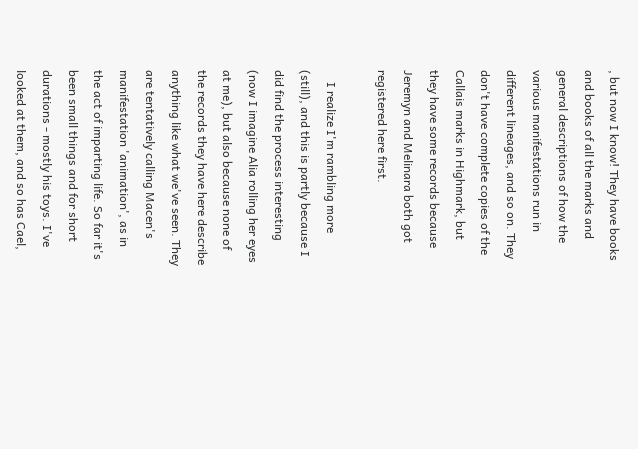, but now I know! They have books and books of all the marks and general descriptions of how the various manifestations run in different lineages, and so on. They don't have complete copies of the Callais marks in Highmark, but they have some records because Jeremyn and Melinara both got registered here first.

    I realize I'm rambling more (still), and this is partly because I did find the process interesting (now I imagine Alia rolling her eyes at me), but also because none of the records they have here describe anything like what we've seen. They are tentatively calling Macen's manifestation 'animation', as in the act of imparting life. So far it's been small things and for short durations - mostly his toys. I've looked at them, and so has Cael,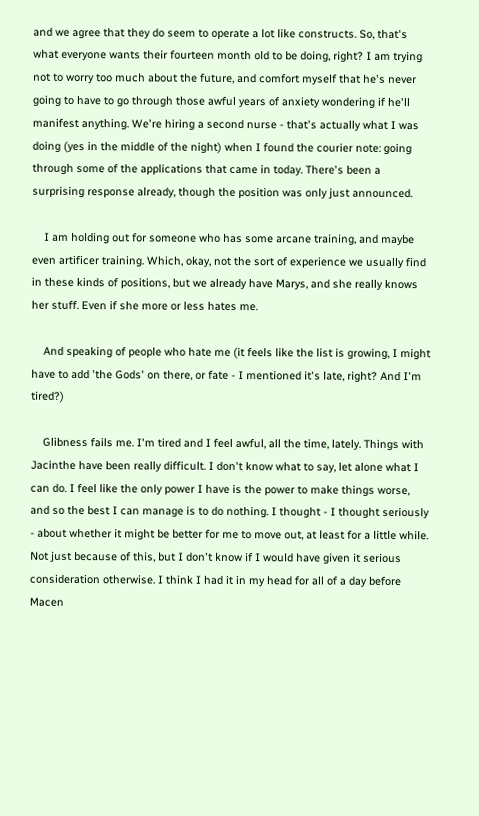and we agree that they do seem to operate a lot like constructs. So, that's what everyone wants their fourteen month old to be doing, right? I am trying not to worry too much about the future, and comfort myself that he's never going to have to go through those awful years of anxiety wondering if he'll manifest anything. We're hiring a second nurse - that's actually what I was doing (yes in the middle of the night) when I found the courier note: going through some of the applications that came in today. There's been a surprising response already, though the position was only just announced.

    I am holding out for someone who has some arcane training, and maybe even artificer training. Which, okay, not the sort of experience we usually find in these kinds of positions, but we already have Marys, and she really knows her stuff. Even if she more or less hates me.

    And speaking of people who hate me (it feels like the list is growing, I might have to add 'the Gods' on there, or fate - I mentioned it's late, right? And I'm tired?)

    Glibness fails me. I'm tired and I feel awful, all the time, lately. Things with Jacinthe have been really difficult. I don't know what to say, let alone what I can do. I feel like the only power I have is the power to make things worse, and so the best I can manage is to do nothing. I thought - I thought seriously - about whether it might be better for me to move out, at least for a little while. Not just because of this, but I don't know if I would have given it serious consideration otherwise. I think I had it in my head for all of a day before Macen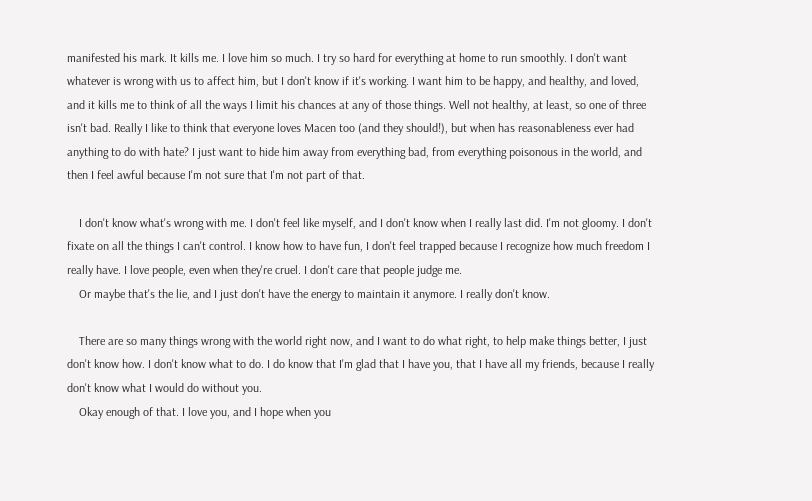manifested his mark. It kills me. I love him so much. I try so hard for everything at home to run smoothly. I don't want whatever is wrong with us to affect him, but I don't know if it's working. I want him to be happy, and healthy, and loved, and it kills me to think of all the ways I limit his chances at any of those things. Well not healthy, at least, so one of three isn't bad. Really I like to think that everyone loves Macen too (and they should!), but when has reasonableness ever had anything to do with hate? I just want to hide him away from everything bad, from everything poisonous in the world, and then I feel awful because I'm not sure that I'm not part of that.

    I don't know what's wrong with me. I don't feel like myself, and I don't know when I really last did. I'm not gloomy. I don't fixate on all the things I can't control. I know how to have fun, I don't feel trapped because I recognize how much freedom I really have. I love people, even when they're cruel. I don't care that people judge me.
    Or maybe that's the lie, and I just don't have the energy to maintain it anymore. I really don't know.

    There are so many things wrong with the world right now, and I want to do what right, to help make things better, I just don't know how. I don't know what to do. I do know that I'm glad that I have you, that I have all my friends, because I really don't know what I would do without you.
    Okay enough of that. I love you, and I hope when you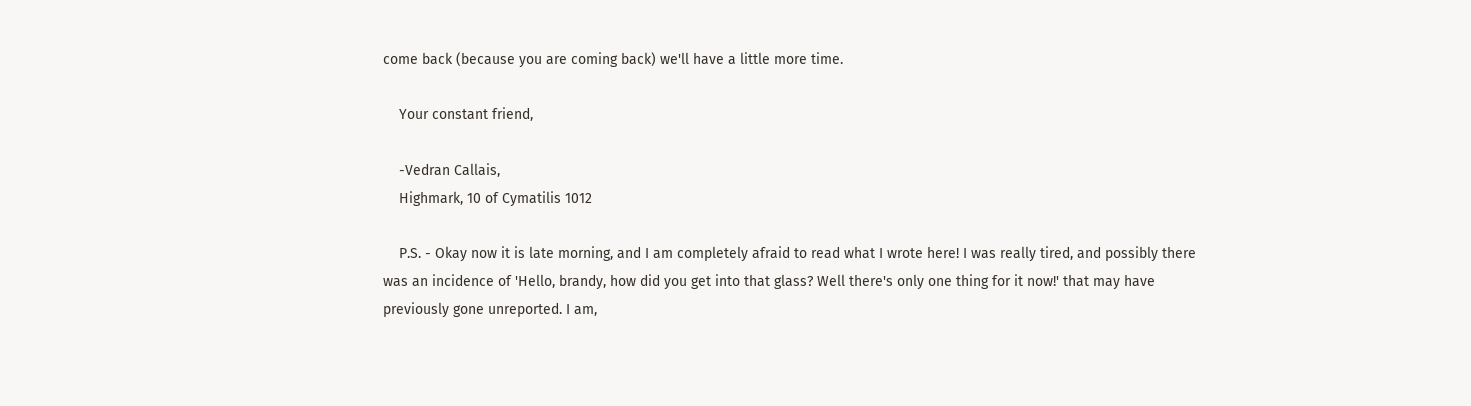come back (because you are coming back) we'll have a little more time.

    Your constant friend,

    -Vedran Callais,
    Highmark, 10 of Cymatilis 1012

    P.S. - Okay now it is late morning, and I am completely afraid to read what I wrote here! I was really tired, and possibly there was an incidence of 'Hello, brandy, how did you get into that glass? Well there's only one thing for it now!' that may have previously gone unreported. I am,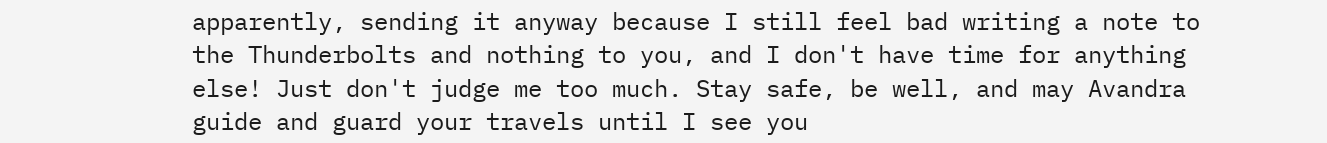apparently, sending it anyway because I still feel bad writing a note to the Thunderbolts and nothing to you, and I don't have time for anything else! Just don't judge me too much. Stay safe, be well, and may Avandra guide and guard your travels until I see you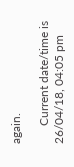again.

      Current date/time is 26/04/18, 04:05 pm